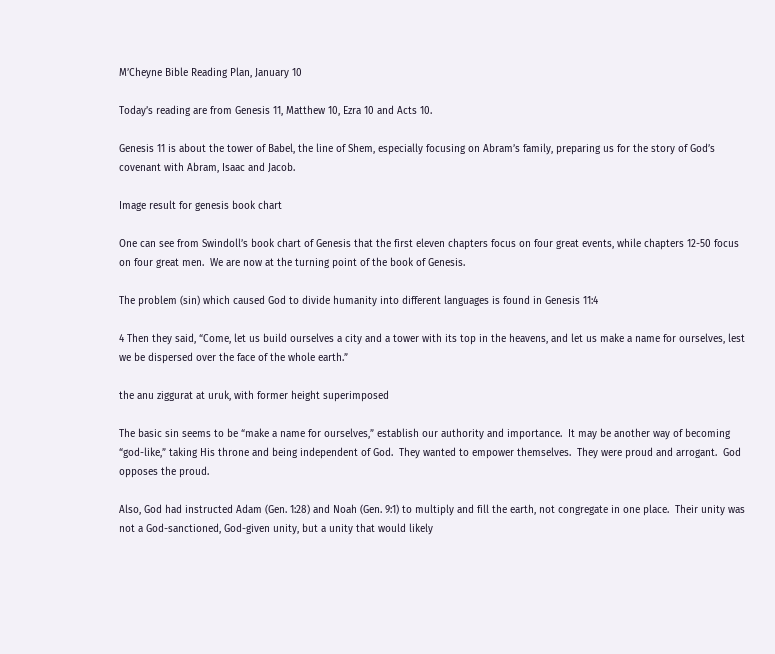M’Cheyne Bible Reading Plan, January 10

Today’s reading are from Genesis 11, Matthew 10, Ezra 10 and Acts 10.

Genesis 11 is about the tower of Babel, the line of Shem, especially focusing on Abram’s family, preparing us for the story of God’s covenant with Abram, Isaac and Jacob.

Image result for genesis book chart

One can see from Swindoll’s book chart of Genesis that the first eleven chapters focus on four great events, while chapters 12-50 focus on four great men.  We are now at the turning point of the book of Genesis.

The problem (sin) which caused God to divide humanity into different languages is found in Genesis 11:4

4 Then they said, “Come, let us build ourselves a city and a tower with its top in the heavens, and let us make a name for ourselves, lest we be dispersed over the face of the whole earth.”

the anu ziggurat at uruk, with former height superimposed

The basic sin seems to be “make a name for ourselves,” establish our authority and importance.  It may be another way of becoming “god-like,” taking His throne and being independent of God.  They wanted to empower themselves.  They were proud and arrogant.  God opposes the proud.

Also, God had instructed Adam (Gen. 1:28) and Noah (Gen. 9:1) to multiply and fill the earth, not congregate in one place.  Their unity was not a God-sanctioned, God-given unity, but a unity that would likely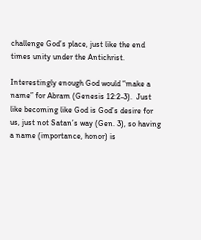challenge God’s place, just like the end times unity under the Antichrist.

Interestingly enough God would “make a name” for Abram (Genesis 12:2-3).  Just like becoming like God is God’s desire for us, just not Satan’s way (Gen. 3), so having a name (importance, honor) is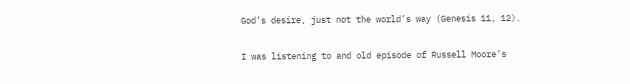God’s desire, just not the world’s way (Genesis 11, 12).

I was listening to and old episode of Russell Moore’s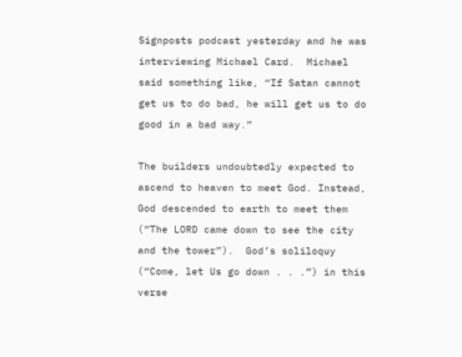Signposts podcast yesterday and he was interviewing Michael Card.  Michael said something like, “If Satan cannot get us to do bad, he will get us to do good in a bad way.”

The builders undoubtedly expected to ascend to heaven to meet God. Instead, God descended to earth to meet them (“The LORD came down to see the city and the tower”).  God’s soliloquy (“Come, let Us go down . . .”) in this verse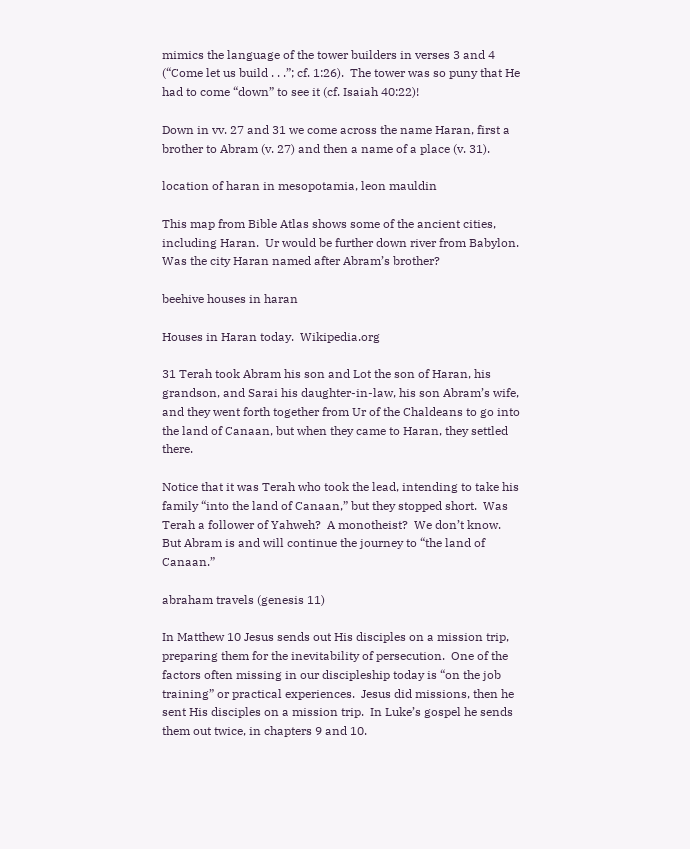mimics the language of the tower builders in verses 3 and 4 (“Come let us build . . .”; cf. 1:26).  The tower was so puny that He had to come “down” to see it (cf. Isaiah 40:22)!

Down in vv. 27 and 31 we come across the name Haran, first a brother to Abram (v. 27) and then a name of a place (v. 31).

location of haran in mesopotamia, leon mauldin

This map from Bible Atlas shows some of the ancient cities, including Haran.  Ur would be further down river from Babylon.  Was the city Haran named after Abram’s brother?

beehive houses in haran

Houses in Haran today.  Wikipedia.org

31 Terah took Abram his son and Lot the son of Haran, his grandson, and Sarai his daughter-in-law, his son Abram’s wife, and they went forth together from Ur of the Chaldeans to go into the land of Canaan, but when they came to Haran, they settled there.

Notice that it was Terah who took the lead, intending to take his family “into the land of Canaan,” but they stopped short.  Was Terah a follower of Yahweh?  A monotheist?  We don’t know.  But Abram is and will continue the journey to “the land of Canaan.”

abraham travels (genesis 11)

In Matthew 10 Jesus sends out His disciples on a mission trip, preparing them for the inevitability of persecution.  One of the factors often missing in our discipleship today is “on the job training” or practical experiences.  Jesus did missions, then he sent His disciples on a mission trip.  In Luke’s gospel he sends them out twice, in chapters 9 and 10.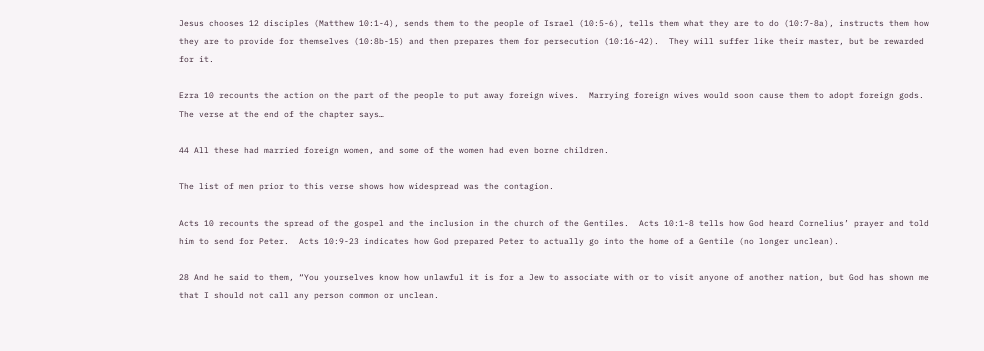Jesus chooses 12 disciples (Matthew 10:1-4), sends them to the people of Israel (10:5-6), tells them what they are to do (10:7-8a), instructs them how they are to provide for themselves (10:8b-15) and then prepares them for persecution (10:16-42).  They will suffer like their master, but be rewarded for it.

Ezra 10 recounts the action on the part of the people to put away foreign wives.  Marrying foreign wives would soon cause them to adopt foreign gods.  The verse at the end of the chapter says…

44 All these had married foreign women, and some of the women had even borne children.

The list of men prior to this verse shows how widespread was the contagion.

Acts 10 recounts the spread of the gospel and the inclusion in the church of the Gentiles.  Acts 10:1-8 tells how God heard Cornelius’ prayer and told him to send for Peter.  Acts 10:9-23 indicates how God prepared Peter to actually go into the home of a Gentile (no longer unclean).

28 And he said to them, “You yourselves know how unlawful it is for a Jew to associate with or to visit anyone of another nation, but God has shown me that I should not call any person common or unclean.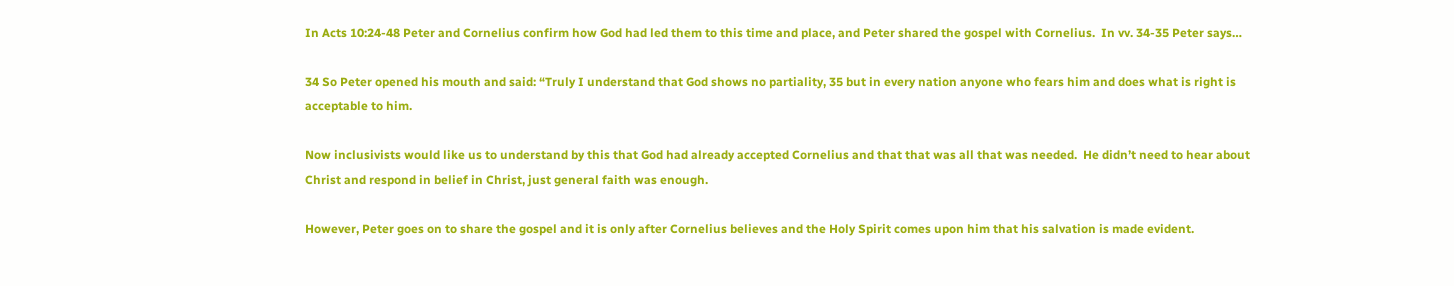In Acts 10:24-48 Peter and Cornelius confirm how God had led them to this time and place, and Peter shared the gospel with Cornelius.  In vv. 34-35 Peter says…

34 So Peter opened his mouth and said: “Truly I understand that God shows no partiality, 35 but in every nation anyone who fears him and does what is right is acceptable to him.

Now inclusivists would like us to understand by this that God had already accepted Cornelius and that that was all that was needed.  He didn’t need to hear about Christ and respond in belief in Christ, just general faith was enough.

However, Peter goes on to share the gospel and it is only after Cornelius believes and the Holy Spirit comes upon him that his salvation is made evident.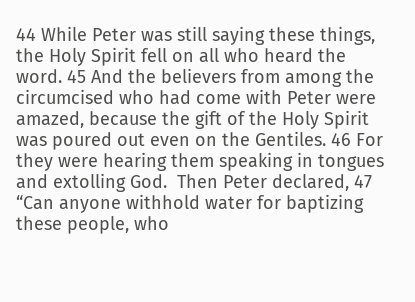44 While Peter was still saying these things, the Holy Spirit fell on all who heard the word. 45 And the believers from among the circumcised who had come with Peter were amazed, because the gift of the Holy Spirit was poured out even on the Gentiles. 46 For they were hearing them speaking in tongues and extolling God.  Then Peter declared, 47 “Can anyone withhold water for baptizing these people, who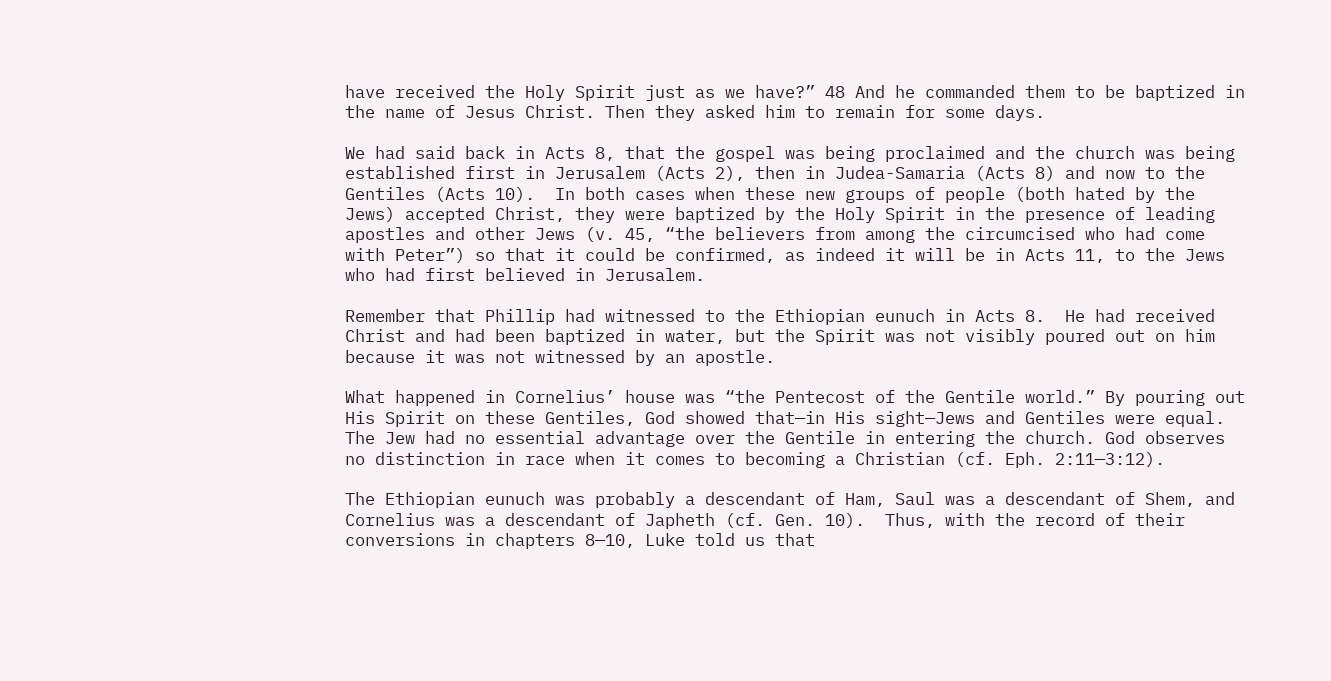have received the Holy Spirit just as we have?” 48 And he commanded them to be baptized in the name of Jesus Christ. Then they asked him to remain for some days.

We had said back in Acts 8, that the gospel was being proclaimed and the church was being established first in Jerusalem (Acts 2), then in Judea-Samaria (Acts 8) and now to the Gentiles (Acts 10).  In both cases when these new groups of people (both hated by the Jews) accepted Christ, they were baptized by the Holy Spirit in the presence of leading apostles and other Jews (v. 45, “the believers from among the circumcised who had come with Peter”) so that it could be confirmed, as indeed it will be in Acts 11, to the Jews who had first believed in Jerusalem.

Remember that Phillip had witnessed to the Ethiopian eunuch in Acts 8.  He had received Christ and had been baptized in water, but the Spirit was not visibly poured out on him because it was not witnessed by an apostle.

What happened in Cornelius’ house was “the Pentecost of the Gentile world.” By pouring out His Spirit on these Gentiles, God showed that—in His sight—Jews and Gentiles were equal.  The Jew had no essential advantage over the Gentile in entering the church. God observes no distinction in race when it comes to becoming a Christian (cf. Eph. 2:11—3:12).

The Ethiopian eunuch was probably a descendant of Ham, Saul was a descendant of Shem, and Cornelius was a descendant of Japheth (cf. Gen. 10).  Thus, with the record of their conversions in chapters 8—10, Luke told us that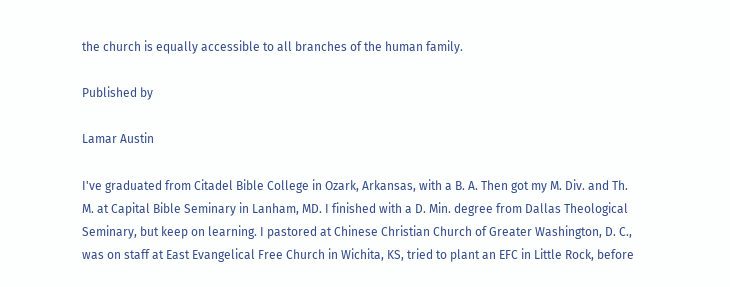the church is equally accessible to all branches of the human family.

Published by

Lamar Austin

I've graduated from Citadel Bible College in Ozark, Arkansas, with a B. A. Then got my M. Div. and Th. M. at Capital Bible Seminary in Lanham, MD. I finished with a D. Min. degree from Dallas Theological Seminary, but keep on learning. I pastored at Chinese Christian Church of Greater Washington, D. C., was on staff at East Evangelical Free Church in Wichita, KS, tried to plant an EFC in Little Rock, before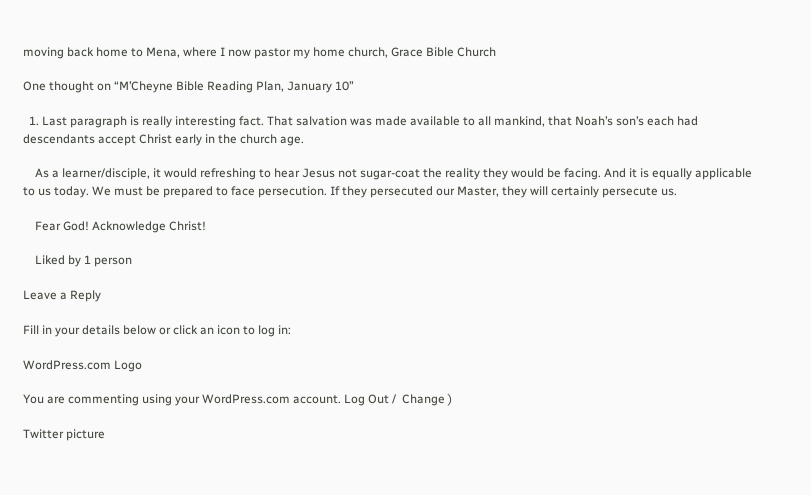moving back home to Mena, where I now pastor my home church, Grace Bible Church

One thought on “M’Cheyne Bible Reading Plan, January 10”

  1. Last paragraph is really interesting fact. That salvation was made available to all mankind, that Noah’s son’s each had descendants accept Christ early in the church age.

    As a learner/disciple, it would refreshing to hear Jesus not sugar-coat the reality they would be facing. And it is equally applicable to us today. We must be prepared to face persecution. If they persecuted our Master, they will certainly persecute us.

    Fear God! Acknowledge Christ!

    Liked by 1 person

Leave a Reply

Fill in your details below or click an icon to log in:

WordPress.com Logo

You are commenting using your WordPress.com account. Log Out /  Change )

Twitter picture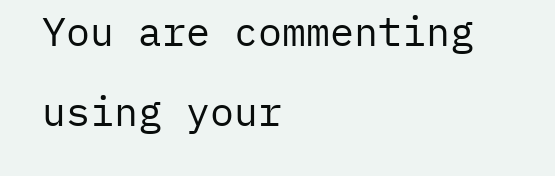You are commenting using your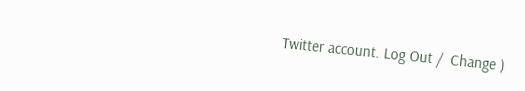Twitter account. Log Out /  Change )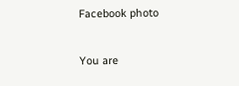Facebook photo

You are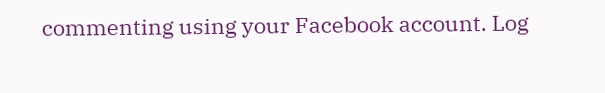commenting using your Facebook account. Log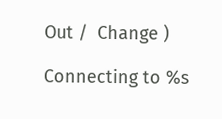Out /  Change )

Connecting to %s